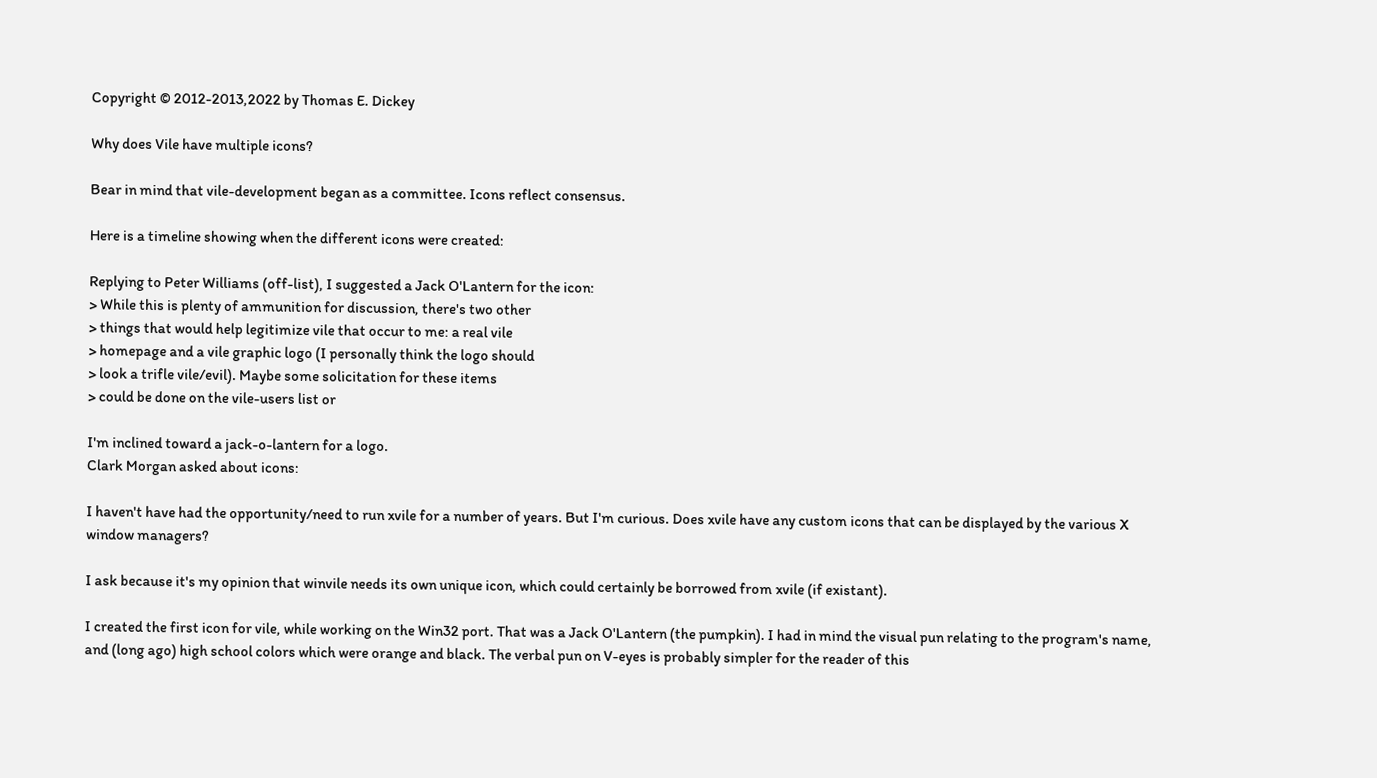Copyright © 2012-2013,2022 by Thomas E. Dickey

Why does Vile have multiple icons?

Bear in mind that vile-development began as a committee. Icons reflect consensus.

Here is a timeline showing when the different icons were created:

Replying to Peter Williams (off-list), I suggested a Jack O'Lantern for the icon:
> While this is plenty of ammunition for discussion, there's two other
> things that would help legitimize vile that occur to me: a real vile
> homepage and a vile graphic logo (I personally think the logo should
> look a trifle vile/evil). Maybe some solicitation for these items
> could be done on the vile-users list or

I'm inclined toward a jack-o-lantern for a logo.
Clark Morgan asked about icons:

I haven't have had the opportunity/need to run xvile for a number of years. But I'm curious. Does xvile have any custom icons that can be displayed by the various X window managers?

I ask because it's my opinion that winvile needs its own unique icon, which could certainly be borrowed from xvile (if existant).

I created the first icon for vile, while working on the Win32 port. That was a Jack O'Lantern (the pumpkin). I had in mind the visual pun relating to the program's name, and (long ago) high school colors which were orange and black. The verbal pun on V-eyes is probably simpler for the reader of this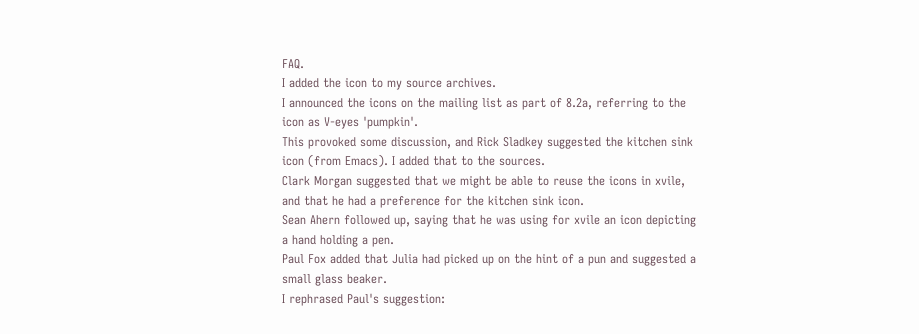FAQ.
I added the icon to my source archives.
I announced the icons on the mailing list as part of 8.2a, referring to the icon as V-eyes 'pumpkin'.
This provoked some discussion, and Rick Sladkey suggested the kitchen sink icon (from Emacs). I added that to the sources.
Clark Morgan suggested that we might be able to reuse the icons in xvile, and that he had a preference for the kitchen sink icon.
Sean Ahern followed up, saying that he was using for xvile an icon depicting a hand holding a pen.
Paul Fox added that Julia had picked up on the hint of a pun and suggested a small glass beaker.
I rephrased Paul's suggestion: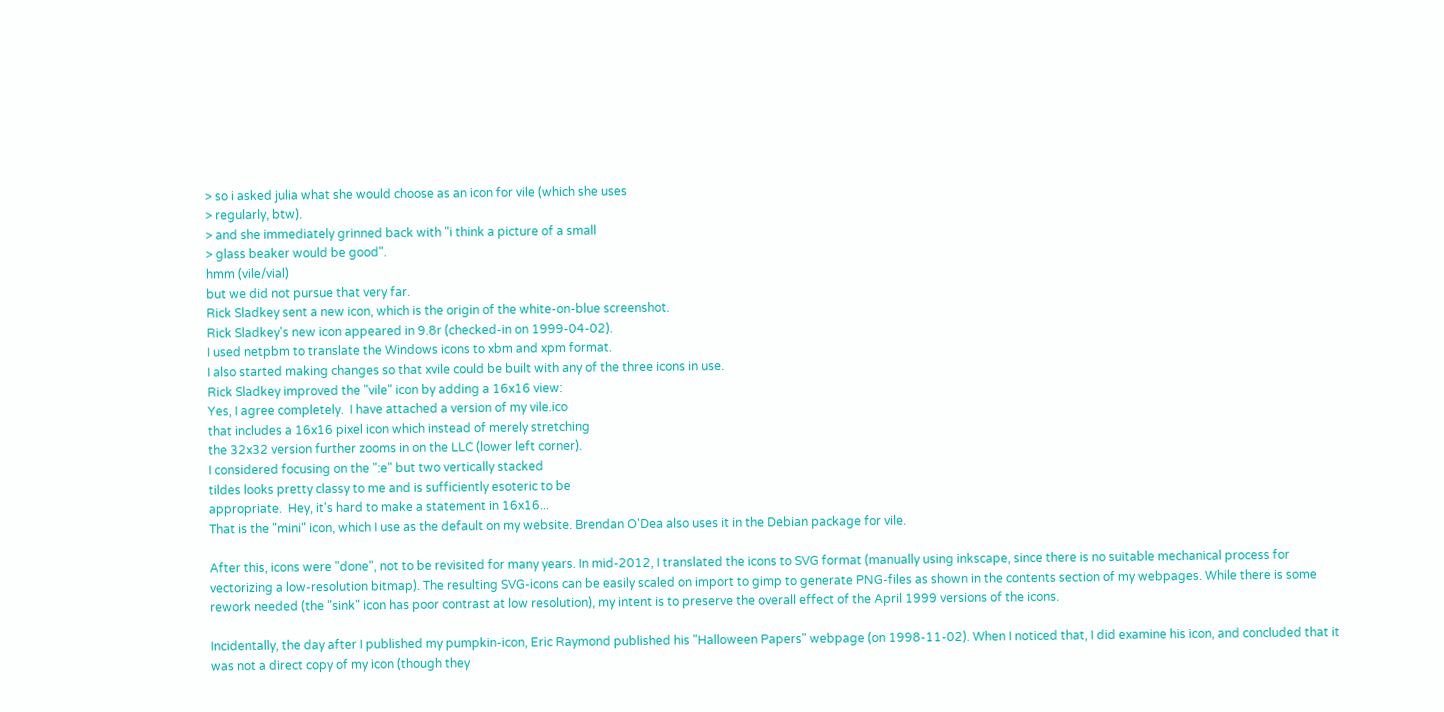> so i asked julia what she would choose as an icon for vile (which she uses
> regularly, btw).
> and she immediately grinned back with "i think a picture of a small
> glass beaker would be good".
hmm (vile/vial)
but we did not pursue that very far.
Rick Sladkey sent a new icon, which is the origin of the white-on-blue screenshot.
Rick Sladkey's new icon appeared in 9.8r (checked-in on 1999-04-02).
I used netpbm to translate the Windows icons to xbm and xpm format.
I also started making changes so that xvile could be built with any of the three icons in use.
Rick Sladkey improved the "vile" icon by adding a 16x16 view:
Yes, I agree completely.  I have attached a version of my vile.ico
that includes a 16x16 pixel icon which instead of merely stretching
the 32x32 version further zooms in on the LLC (lower left corner).
I considered focusing on the ":e" but two vertically stacked
tildes looks pretty classy to me and is sufficiently esoteric to be
appropriate.  Hey, it's hard to make a statement in 16x16...
That is the "mini" icon, which I use as the default on my website. Brendan O'Dea also uses it in the Debian package for vile.

After this, icons were "done", not to be revisited for many years. In mid-2012, I translated the icons to SVG format (manually using inkscape, since there is no suitable mechanical process for vectorizing a low-resolution bitmap). The resulting SVG-icons can be easily scaled on import to gimp to generate PNG-files as shown in the contents section of my webpages. While there is some rework needed (the "sink" icon has poor contrast at low resolution), my intent is to preserve the overall effect of the April 1999 versions of the icons.

Incidentally, the day after I published my pumpkin-icon, Eric Raymond published his "Halloween Papers" webpage (on 1998-11-02). When I noticed that, I did examine his icon, and concluded that it was not a direct copy of my icon (though they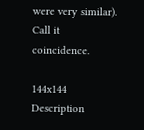were very similar). Call it coincidence.

144x144 Description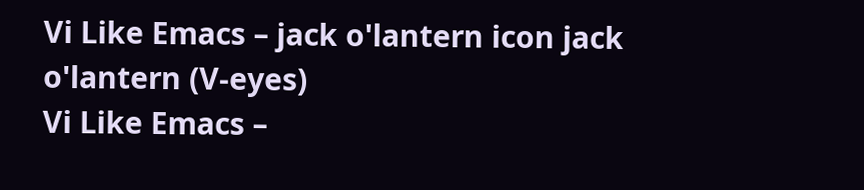Vi Like Emacs – jack o'lantern icon jack o'lantern (V-eyes)
Vi Like Emacs –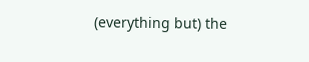(everything but) the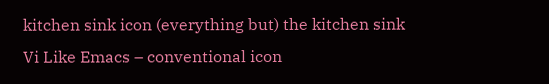kitchen sink icon (everything but) the kitchen sink
Vi Like Emacs – conventional icon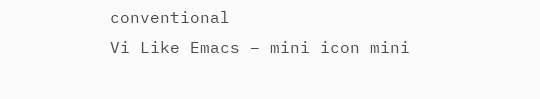conventional
Vi Like Emacs – mini icon mini